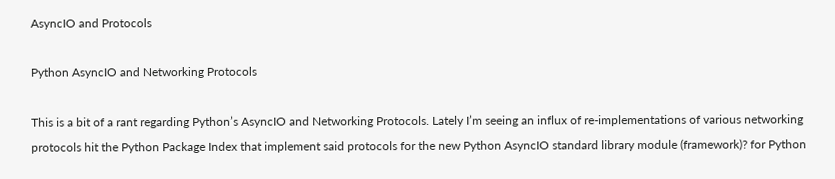AsyncIO and Protocols

Python AsyncIO and Networking Protocols

This is a bit of a rant regarding Python’s AsyncIO and Networking Protocols. Lately I’m seeing an influx of re-implementations of various networking protocols hit the Python Package Index that implement said protocols for the new Python AsyncIO standard library module (framework)? for Python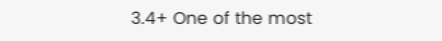3.4+ One of the most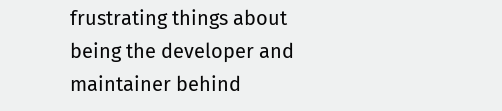frustrating things about being the developer and maintainer behind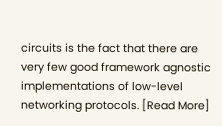circuits is the fact that there are very few good framework agnostic implementations of low-level networking protocols. [Read More]